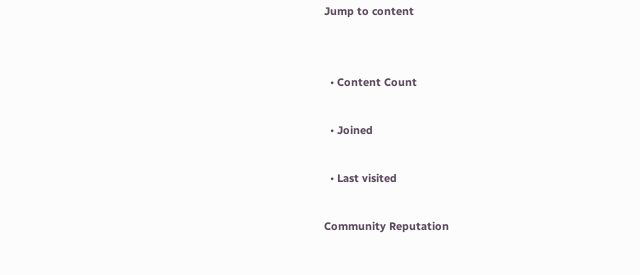Jump to content


  • Content Count

  • Joined

  • Last visited

Community Reputation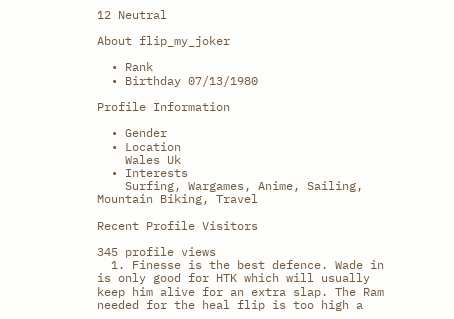12 Neutral

About flip_my_joker

  • Rank
  • Birthday 07/13/1980

Profile Information

  • Gender
  • Location
    Wales Uk
  • Interests
    Surfing, Wargames, Anime, Sailing, Mountain Biking, Travel

Recent Profile Visitors

345 profile views
  1. Finesse is the best defence. Wade in is only good for HTK which will usually keep him alive for an extra slap. The Ram needed for the heal flip is too high a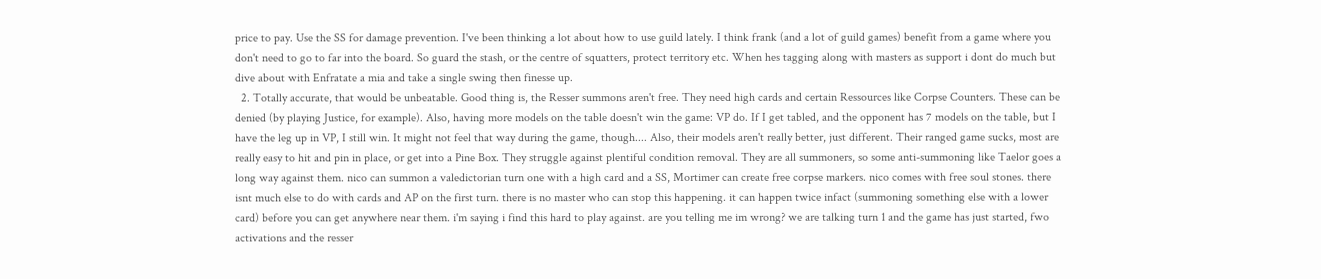price to pay. Use the SS for damage prevention. I've been thinking a lot about how to use guild lately. I think frank (and a lot of guild games) benefit from a game where you don't need to go to far into the board. So guard the stash, or the centre of squatters, protect territory etc. When hes tagging along with masters as support i dont do much but dive about with Enfratate a mia and take a single swing then finesse up.
  2. Totally accurate, that would be unbeatable. Good thing is, the Resser summons aren't free. They need high cards and certain Ressources like Corpse Counters. These can be denied (by playing Justice, for example). Also, having more models on the table doesn't win the game: VP do. If I get tabled, and the opponent has 7 models on the table, but I have the leg up in VP, I still win. It might not feel that way during the game, though.... Also, their models aren't really better, just different. Their ranged game sucks, most are really easy to hit and pin in place, or get into a Pine Box. They struggle against plentiful condition removal. They are all summoners, so some anti-summoning like Taelor goes a long way against them. nico can summon a valedictorian turn one with a high card and a SS, Mortimer can create free corpse markers. nico comes with free soul stones. there isnt much else to do with cards and AP on the first turn. there is no master who can stop this happening. it can happen twice infact (summoning something else with a lower card) before you can get anywhere near them. i'm saying i find this hard to play against. are you telling me im wrong? we are talking turn 1 and the game has just started, fwo activations and the resser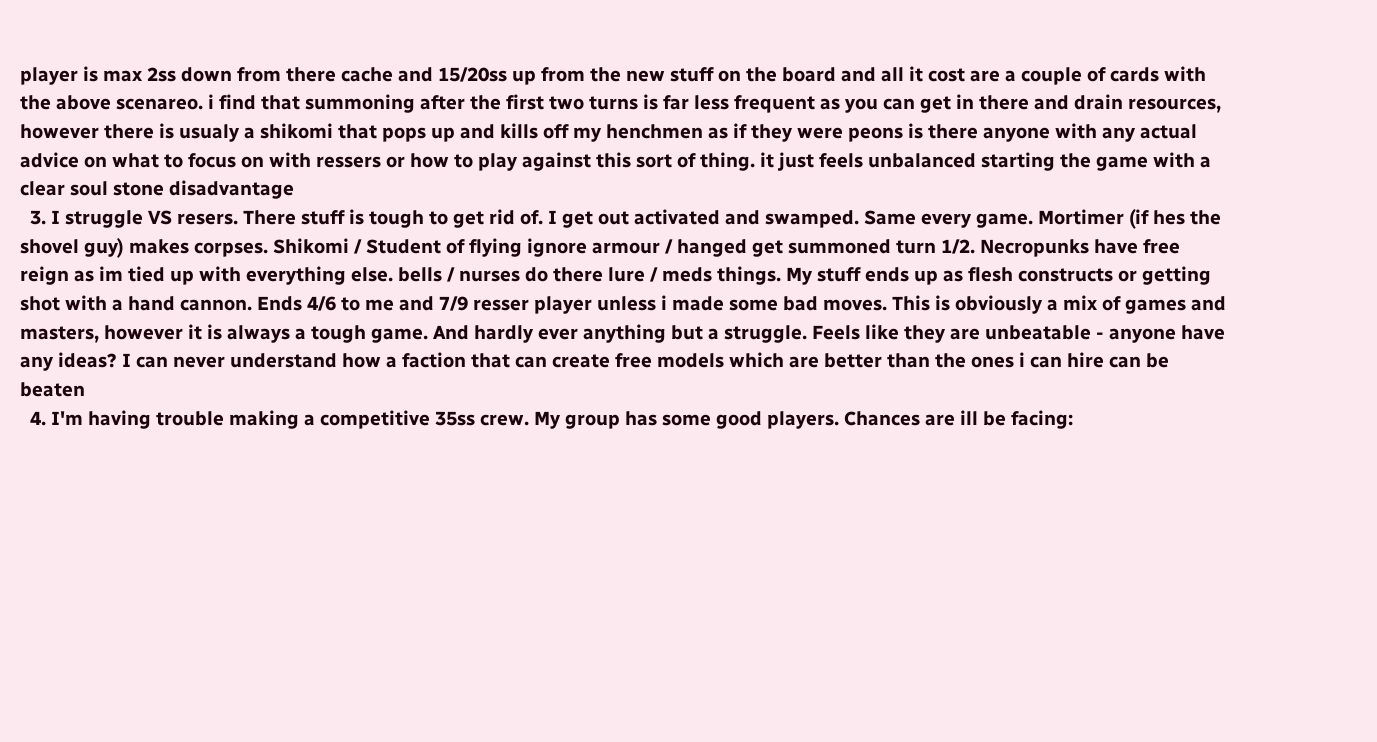player is max 2ss down from there cache and 15/20ss up from the new stuff on the board and all it cost are a couple of cards with the above scenareo. i find that summoning after the first two turns is far less frequent as you can get in there and drain resources, however there is usualy a shikomi that pops up and kills off my henchmen as if they were peons is there anyone with any actual advice on what to focus on with ressers or how to play against this sort of thing. it just feels unbalanced starting the game with a clear soul stone disadvantage
  3. I struggle VS resers. There stuff is tough to get rid of. I get out activated and swamped. Same every game. Mortimer (if hes the shovel guy) makes corpses. Shikomi / Student of flying ignore armour / hanged get summoned turn 1/2. Necropunks have free reign as im tied up with everything else. bells / nurses do there lure / meds things. My stuff ends up as flesh constructs or getting shot with a hand cannon. Ends 4/6 to me and 7/9 resser player unless i made some bad moves. This is obviously a mix of games and masters, however it is always a tough game. And hardly ever anything but a struggle. Feels like they are unbeatable - anyone have any ideas? I can never understand how a faction that can create free models which are better than the ones i can hire can be beaten
  4. I'm having trouble making a competitive 35ss crew. My group has some good players. Chances are ill be facing: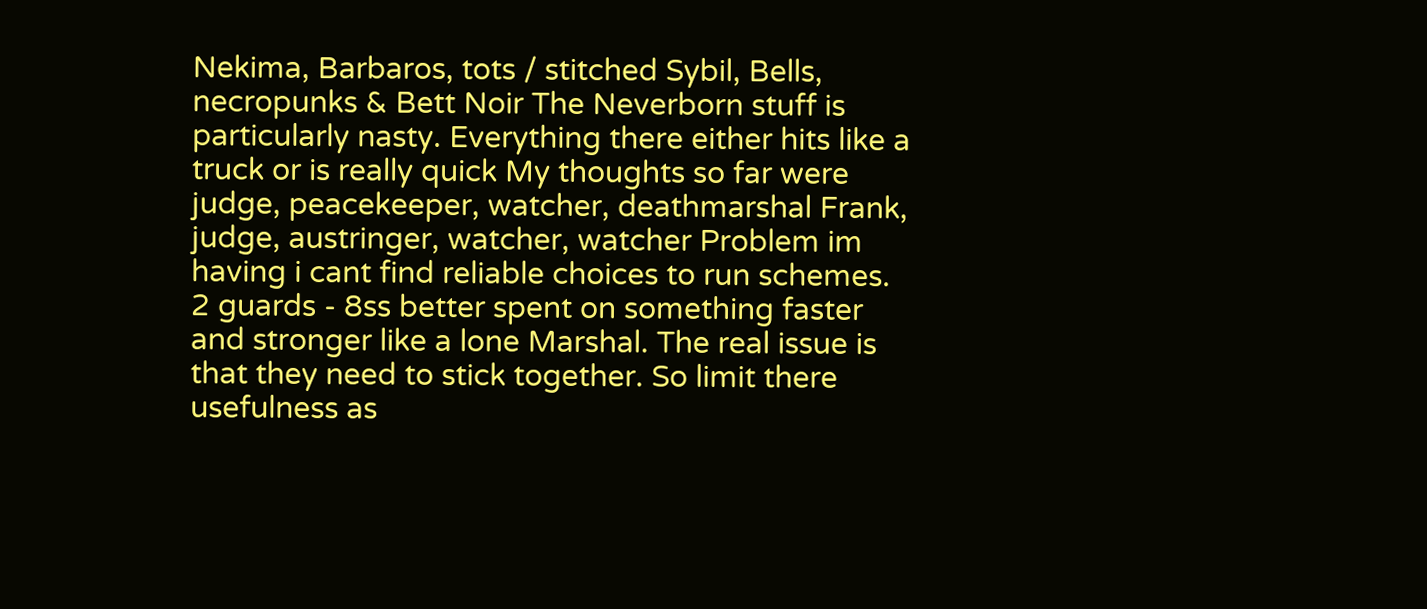Nekima, Barbaros, tots / stitched Sybil, Bells, necropunks & Bett Noir The Neverborn stuff is particularly nasty. Everything there either hits like a truck or is really quick My thoughts so far were judge, peacekeeper, watcher, deathmarshal Frank, judge, austringer, watcher, watcher Problem im having i cant find reliable choices to run schemes. 2 guards - 8ss better spent on something faster and stronger like a lone Marshal. The real issue is that they need to stick together. So limit there usefulness as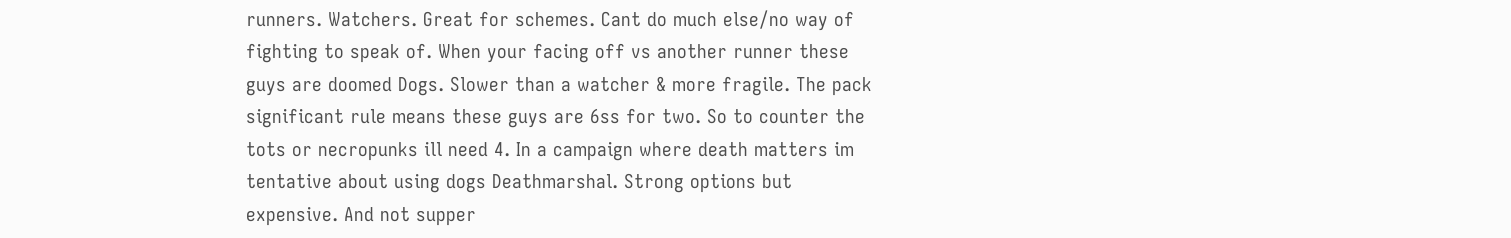runners. Watchers. Great for schemes. Cant do much else/no way of fighting to speak of. When your facing off vs another runner these guys are doomed Dogs. Slower than a watcher & more fragile. The pack significant rule means these guys are 6ss for two. So to counter the tots or necropunks ill need 4. In a campaign where death matters im tentative about using dogs Deathmarshal. Strong options but expensive. And not supper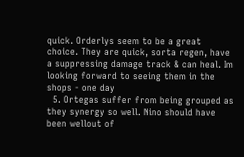quick. Orderlys seem to be a great choice. They are quick, sorta regen, have a suppressing damage track & can heal. Im looking forward to seeing them in the shops - one day
  5. Ortegas suffer from being grouped as they synergy so well. Nino should have been wellout of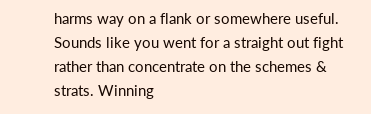harms way on a flank or somewhere useful. Sounds like you went for a straight out fight rather than concentrate on the schemes & strats. Winning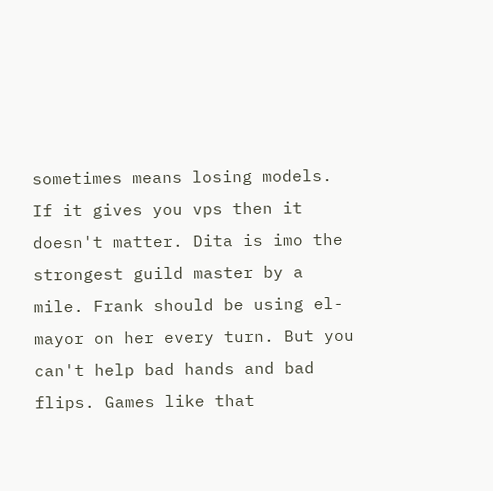sometimes means losing models. If it gives you vps then it doesn't matter. Dita is imo the strongest guild master by a mile. Frank should be using el-mayor on her every turn. But you can't help bad hands and bad flips. Games like that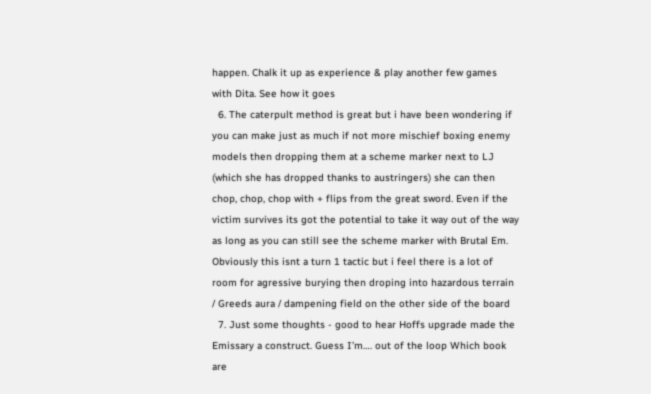happen. Chalk it up as experience & play another few games with Dita. See how it goes
  6. The caterpult method is great but i have been wondering if you can make just as much if not more mischief boxing enemy models then dropping them at a scheme marker next to LJ (which she has dropped thanks to austringers) she can then chop, chop, chop with + flips from the great sword. Even if the victim survives its got the potential to take it way out of the way as long as you can still see the scheme marker with Brutal Em. Obviously this isnt a turn 1 tactic but i feel there is a lot of room for agressive burying then droping into hazardous terrain / Greeds aura / dampening field on the other side of the board
  7. Just some thoughts - good to hear Hoffs upgrade made the Emissary a construct. Guess I’m…. out of the loop Which book are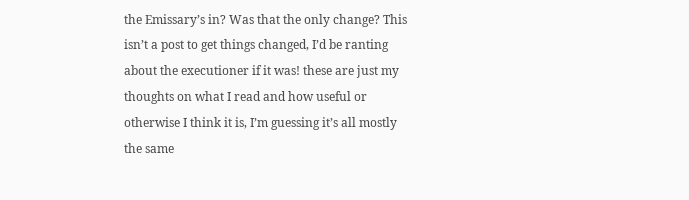the Emissary’s in? Was that the only change? This isn’t a post to get things changed, I’d be ranting about the executioner if it was! these are just my thoughts on what I read and how useful or otherwise I think it is, I’m guessing it’s all mostly the same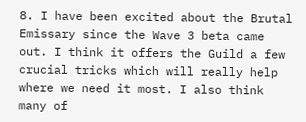8. I have been excited about the Brutal Emissary since the Wave 3 beta came out. I think it offers the Guild a few crucial tricks which will really help where we need it most. I also think many of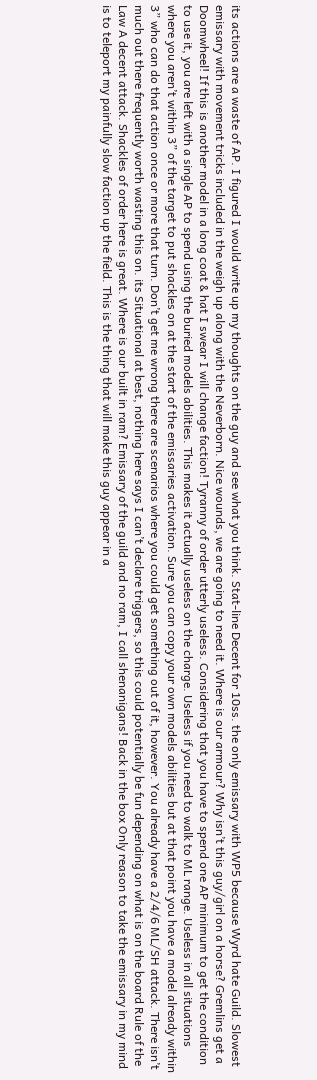its actions are a waste of AP. I figured I would write up my thoughts on the guy and see what you think. Stat-line Decent for 10ss. the only emissary with WP5 because Wyrd hate Guild. Slowest emissary with movement tricks included in the weigh up along with the Neverborn. Nice wounds, we are going to need it. Where is our armour? Why isn’t this guy/girl on a horse? Gremlins get a Doomwheel! If this is another model in a long coat & hat I swear I will change faction! Tyranny of order utterly useless. Considering that you have to spend one AP minimum to get the condition to use it, you are left with a single AP to spend using the buried models abilities. This makes it actually useless on the charge. Useless if you need to walk to ML range. Useless in all situations where you aren’t within 3” of the target to put shackles on at the start of the emissaries activation. Sure you can copy your own models abilities but at that point you have a model already within 3” who can do that action once or more that turn. Don’t get me wrong there are scenarios where you could get something out of it, however. You already have a 2/4/6 ML/SH attack. There isn’t much out there frequently worth wasting this on. its Situational at best, nothing here says I can’t declare triggers, so this could potentially be fun depending on what is on the board Rule of the Law A decent attack. Shackles of order here is great. Where is our built in ram? Emissary of the guild and no ram, I call shenanigans! Back in the box Only reason to take the emissary in my mind is to teleport my painfully slow faction up the field. This is the thing that will make this guy appear in a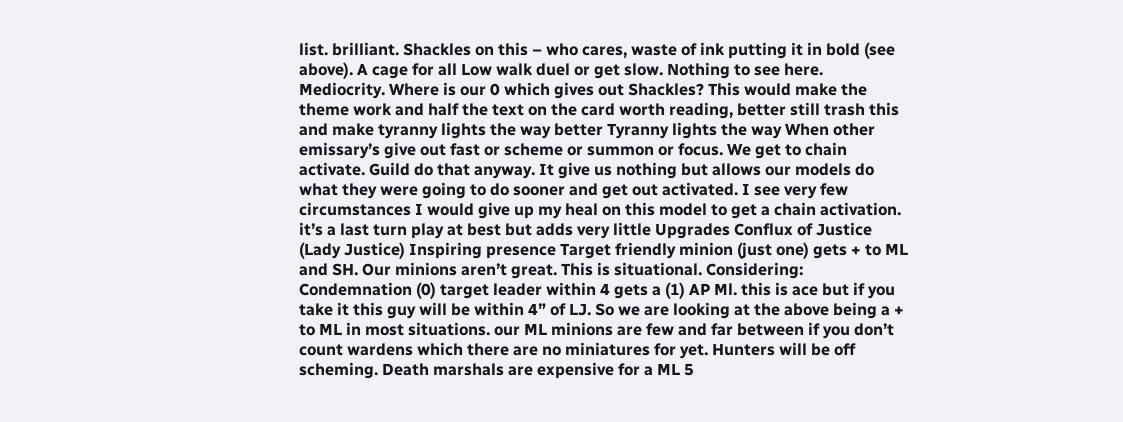list. brilliant. Shackles on this – who cares, waste of ink putting it in bold (see above). A cage for all Low walk duel or get slow. Nothing to see here. Mediocrity. Where is our 0 which gives out Shackles? This would make the theme work and half the text on the card worth reading, better still trash this and make tyranny lights the way better Tyranny lights the way When other emissary’s give out fast or scheme or summon or focus. We get to chain activate. Guild do that anyway. It give us nothing but allows our models do what they were going to do sooner and get out activated. I see very few circumstances I would give up my heal on this model to get a chain activation. it’s a last turn play at best but adds very little Upgrades Conflux of Justice (Lady Justice) Inspiring presence Target friendly minion (just one) gets + to ML and SH. Our minions aren’t great. This is situational. Considering: Condemnation (0) target leader within 4 gets a (1) AP Ml. this is ace but if you take it this guy will be within 4” of LJ. So we are looking at the above being a + to ML in most situations. our ML minions are few and far between if you don’t count wardens which there are no miniatures for yet. Hunters will be off scheming. Death marshals are expensive for a ML 5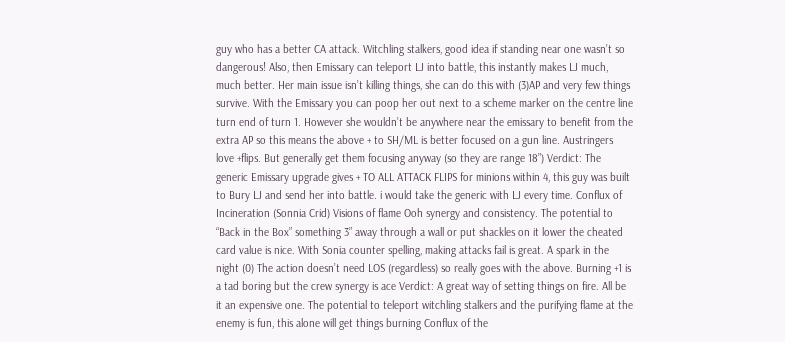guy who has a better CA attack. Witchling stalkers, good idea if standing near one wasn’t so dangerous! Also, then Emissary can teleport LJ into battle, this instantly makes LJ much, much better. Her main issue isn’t killing things, she can do this with (3)AP and very few things survive. With the Emissary you can poop her out next to a scheme marker on the centre line turn end of turn 1. However she wouldn’t be anywhere near the emissary to benefit from the extra AP so this means the above + to SH/ML is better focused on a gun line. Austringers love +flips. But generally get them focusing anyway (so they are range 18”) Verdict: The generic Emissary upgrade gives + TO ALL ATTACK FLIPS for minions within 4, this guy was built to Bury LJ and send her into battle. i would take the generic with LJ every time. Conflux of Incineration (Sonnia Crid) Visions of flame Ooh synergy and consistency. The potential to “Back in the Box” something 3” away through a wall or put shackles on it lower the cheated card value is nice. With Sonia counter spelling, making attacks fail is great. A spark in the night (0) The action doesn’t need LOS (regardless) so really goes with the above. Burning +1 is a tad boring but the crew synergy is ace Verdict: A great way of setting things on fire. All be it an expensive one. The potential to teleport witchling stalkers and the purifying flame at the enemy is fun, this alone will get things burning Conflux of the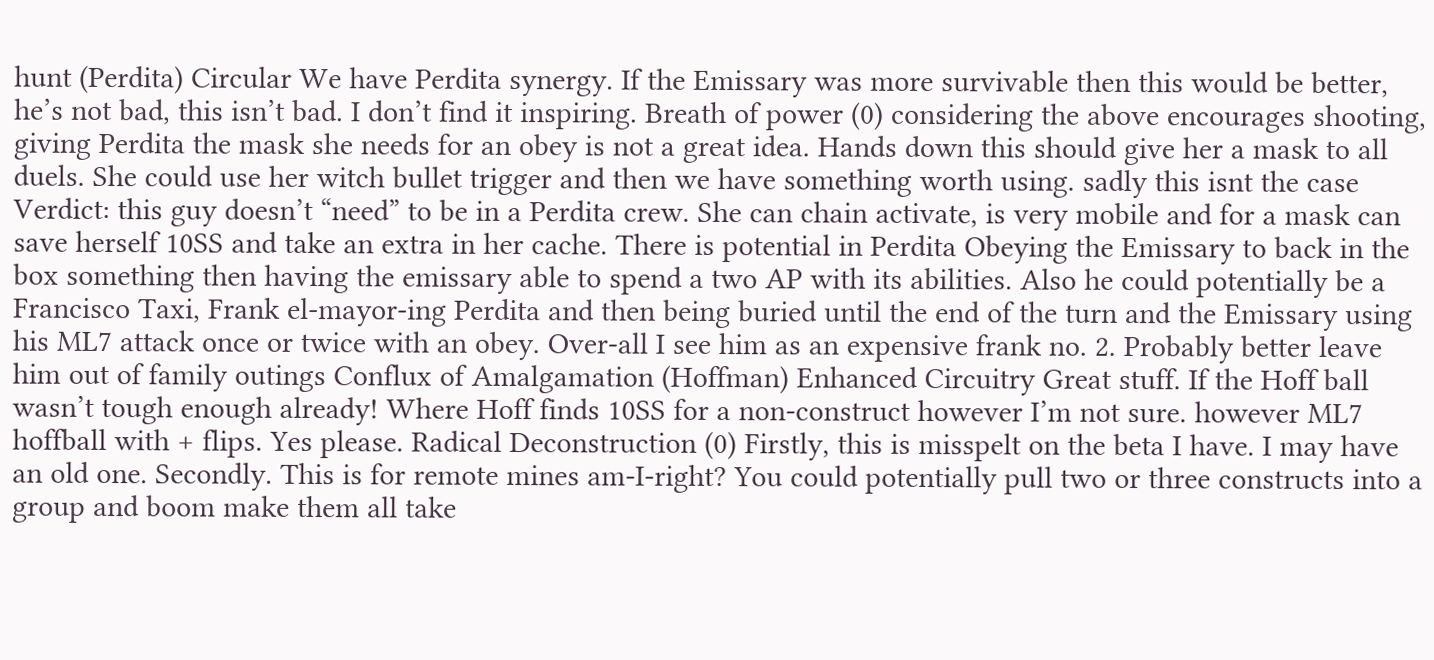hunt (Perdita) Circular We have Perdita synergy. If the Emissary was more survivable then this would be better, he’s not bad, this isn’t bad. I don’t find it inspiring. Breath of power (0) considering the above encourages shooting, giving Perdita the mask she needs for an obey is not a great idea. Hands down this should give her a mask to all duels. She could use her witch bullet trigger and then we have something worth using. sadly this isnt the case Verdict: this guy doesn’t “need” to be in a Perdita crew. She can chain activate, is very mobile and for a mask can save herself 10SS and take an extra in her cache. There is potential in Perdita Obeying the Emissary to back in the box something then having the emissary able to spend a two AP with its abilities. Also he could potentially be a Francisco Taxi, Frank el-mayor-ing Perdita and then being buried until the end of the turn and the Emissary using his ML7 attack once or twice with an obey. Over-all I see him as an expensive frank no. 2. Probably better leave him out of family outings Conflux of Amalgamation (Hoffman) Enhanced Circuitry Great stuff. If the Hoff ball wasn’t tough enough already! Where Hoff finds 10SS for a non-construct however I’m not sure. however ML7 hoffball with + flips. Yes please. Radical Deconstruction (0) Firstly, this is misspelt on the beta I have. I may have an old one. Secondly. This is for remote mines am-I-right? You could potentially pull two or three constructs into a group and boom make them all take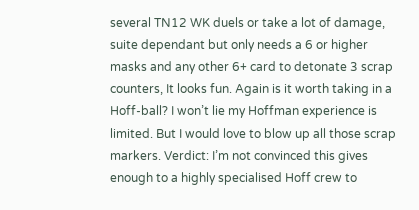several TN12 WK duels or take a lot of damage, suite dependant but only needs a 6 or higher masks and any other 6+ card to detonate 3 scrap counters, It looks fun. Again is it worth taking in a Hoff-ball? I won’t lie my Hoffman experience is limited. But I would love to blow up all those scrap markers. Verdict: I’m not convinced this gives enough to a highly specialised Hoff crew to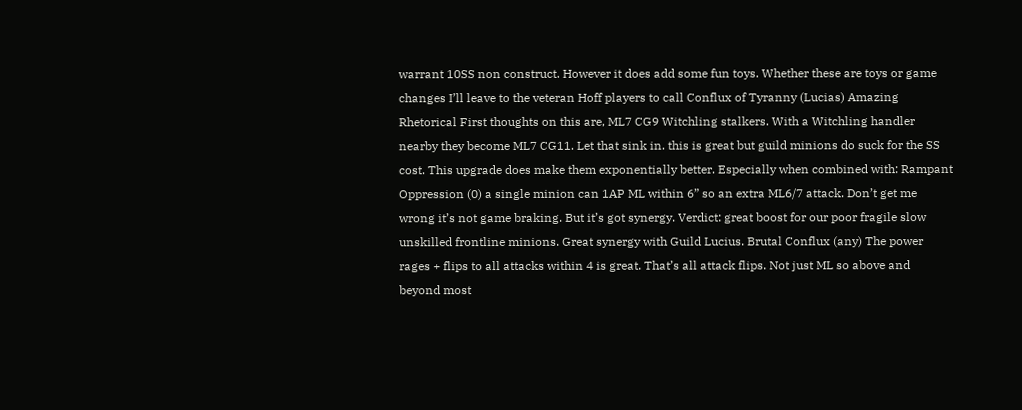warrant 10SS non construct. However it does add some fun toys. Whether these are toys or game changes I’ll leave to the veteran Hoff players to call Conflux of Tyranny (Lucias) Amazing Rhetorical First thoughts on this are, ML7 CG9 Witchling stalkers. With a Witchling handler nearby they become ML7 CG11. Let that sink in. this is great but guild minions do suck for the SS cost. This upgrade does make them exponentially better. Especially when combined with: Rampant Oppression (0) a single minion can 1AP ML within 6” so an extra ML6/7 attack. Don’t get me wrong it’s not game braking. But it’s got synergy. Verdict: great boost for our poor fragile slow unskilled frontline minions. Great synergy with Guild Lucius. Brutal Conflux (any) The power rages + flips to all attacks within 4 is great. That’s all attack flips. Not just ML so above and beyond most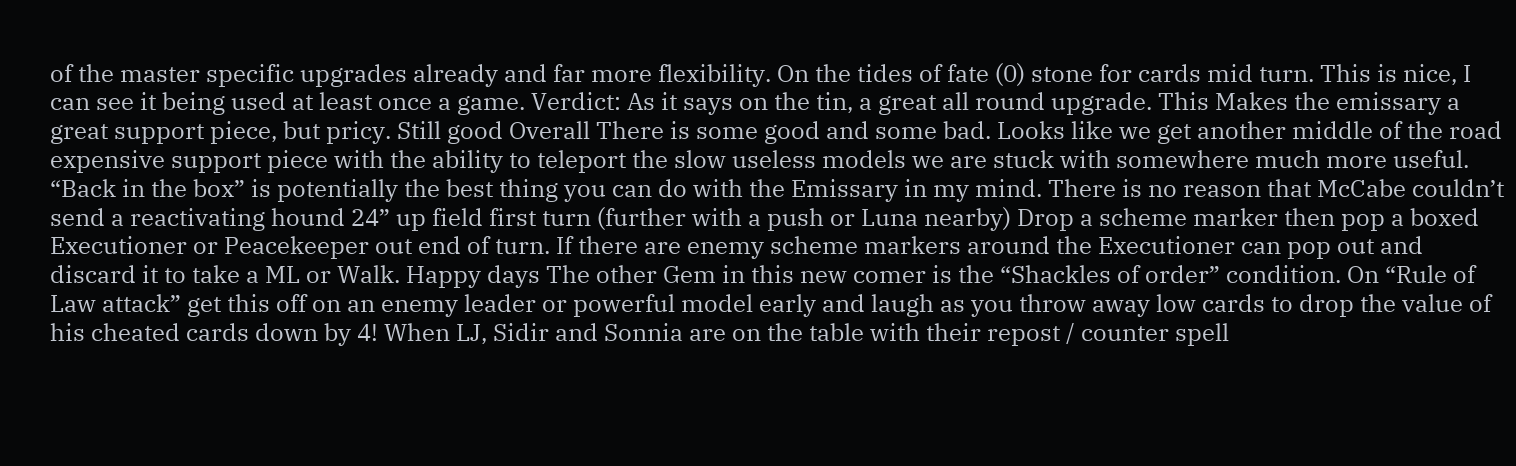of the master specific upgrades already and far more flexibility. On the tides of fate (0) stone for cards mid turn. This is nice, I can see it being used at least once a game. Verdict: As it says on the tin, a great all round upgrade. This Makes the emissary a great support piece, but pricy. Still good Overall There is some good and some bad. Looks like we get another middle of the road expensive support piece with the ability to teleport the slow useless models we are stuck with somewhere much more useful. “Back in the box” is potentially the best thing you can do with the Emissary in my mind. There is no reason that McCabe couldn’t send a reactivating hound 24” up field first turn (further with a push or Luna nearby) Drop a scheme marker then pop a boxed Executioner or Peacekeeper out end of turn. If there are enemy scheme markers around the Executioner can pop out and discard it to take a ML or Walk. Happy days The other Gem in this new comer is the “Shackles of order” condition. On “Rule of Law attack” get this off on an enemy leader or powerful model early and laugh as you throw away low cards to drop the value of his cheated cards down by 4! When LJ, Sidir and Sonnia are on the table with their repost / counter spell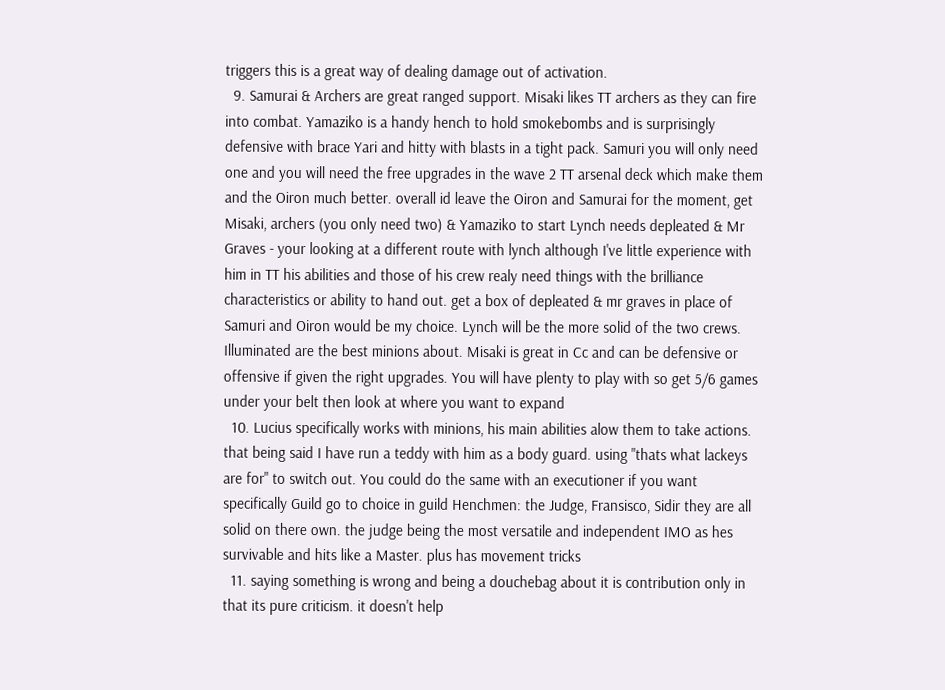triggers this is a great way of dealing damage out of activation.
  9. Samurai & Archers are great ranged support. Misaki likes TT archers as they can fire into combat. Yamaziko is a handy hench to hold smokebombs and is surprisingly defensive with brace Yari and hitty with blasts in a tight pack. Samuri you will only need one and you will need the free upgrades in the wave 2 TT arsenal deck which make them and the Oiron much better. overall id leave the Oiron and Samurai for the moment, get Misaki, archers (you only need two) & Yamaziko to start Lynch needs depleated & Mr Graves - your looking at a different route with lynch although I've little experience with him in TT his abilities and those of his crew realy need things with the brilliance characteristics or ability to hand out. get a box of depleated & mr graves in place of Samuri and Oiron would be my choice. Lynch will be the more solid of the two crews. Illuminated are the best minions about. Misaki is great in Cc and can be defensive or offensive if given the right upgrades. You will have plenty to play with so get 5/6 games under your belt then look at where you want to expand
  10. Lucius specifically works with minions, his main abilities alow them to take actions. that being said I have run a teddy with him as a body guard. using "thats what lackeys are for" to switch out. You could do the same with an executioner if you want specifically Guild go to choice in guild Henchmen: the Judge, Fransisco, Sidir they are all solid on there own. the judge being the most versatile and independent IMO as hes survivable and hits like a Master. plus has movement tricks
  11. saying something is wrong and being a douchebag about it is contribution only in that its pure criticism. it doesn't help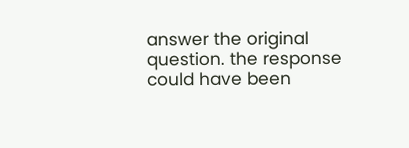answer the original question. the response could have been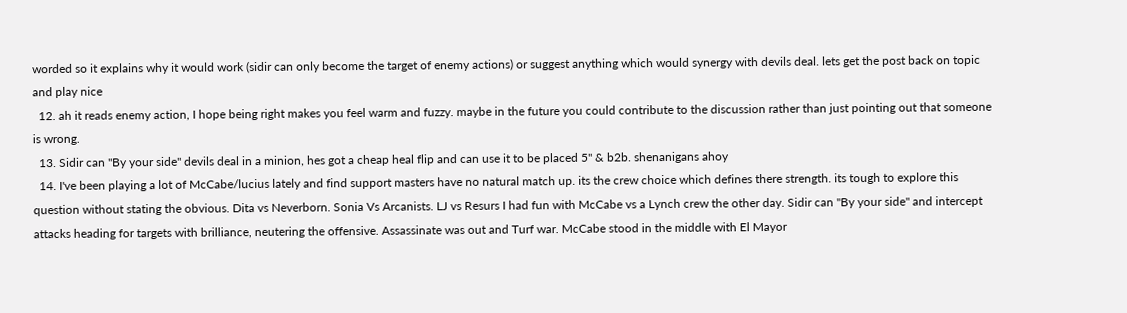worded so it explains why it would work (sidir can only become the target of enemy actions) or suggest anything which would synergy with devils deal. lets get the post back on topic and play nice
  12. ah it reads enemy action, I hope being right makes you feel warm and fuzzy. maybe in the future you could contribute to the discussion rather than just pointing out that someone is wrong.
  13. Sidir can "By your side" devils deal in a minion, hes got a cheap heal flip and can use it to be placed 5" & b2b. shenanigans ahoy
  14. I've been playing a lot of McCabe/lucius lately and find support masters have no natural match up. its the crew choice which defines there strength. its tough to explore this question without stating the obvious. Dita vs Neverborn. Sonia Vs Arcanists. LJ vs Resurs I had fun with McCabe vs a Lynch crew the other day. Sidir can "By your side" and intercept attacks heading for targets with brilliance, neutering the offensive. Assassinate was out and Turf war. McCabe stood in the middle with El Mayor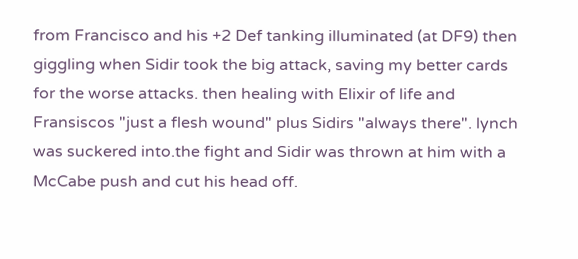from Francisco and his +2 Def tanking illuminated (at DF9) then giggling when Sidir took the big attack, saving my better cards for the worse attacks. then healing with Elixir of life and Fransiscos "just a flesh wound" plus Sidirs "always there". lynch was suckered into.the fight and Sidir was thrown at him with a McCabe push and cut his head off.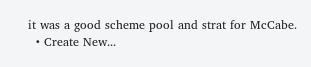it was a good scheme pool and strat for McCabe.
  • Create New...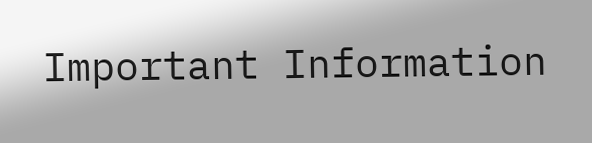Important Information